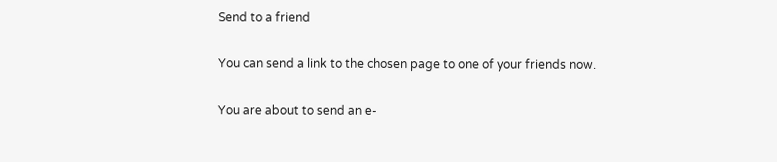Send to a friend

You can send a link to the chosen page to one of your friends now.

You are about to send an e-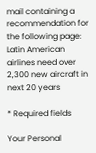mail containing a recommendation for the following page:
Latin American airlines need over 2,300 new aircraft in next 20 years

* Required fields

Your Personal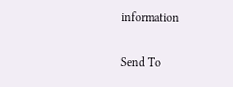information

Send To